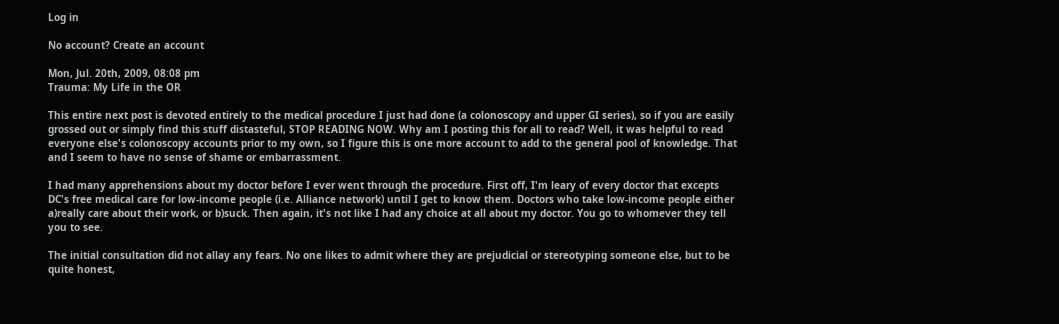Log in

No account? Create an account

Mon, Jul. 20th, 2009, 08:08 pm
Trauma: My Life in the OR

This entire next post is devoted entirely to the medical procedure I just had done (a colonoscopy and upper GI series), so if you are easily grossed out or simply find this stuff distasteful, STOP READING NOW. Why am I posting this for all to read? Well, it was helpful to read everyone else's colonoscopy accounts prior to my own, so I figure this is one more account to add to the general pool of knowledge. That and I seem to have no sense of shame or embarrassment.

I had many apprehensions about my doctor before I ever went through the procedure. First off, I'm leary of every doctor that excepts DC's free medical care for low-income people (i.e. Alliance network) until I get to know them. Doctors who take low-income people either a)really care about their work, or b)suck. Then again, it's not like I had any choice at all about my doctor. You go to whomever they tell you to see.

The initial consultation did not allay any fears. No one likes to admit where they are prejudicial or stereotyping someone else, but to be quite honest,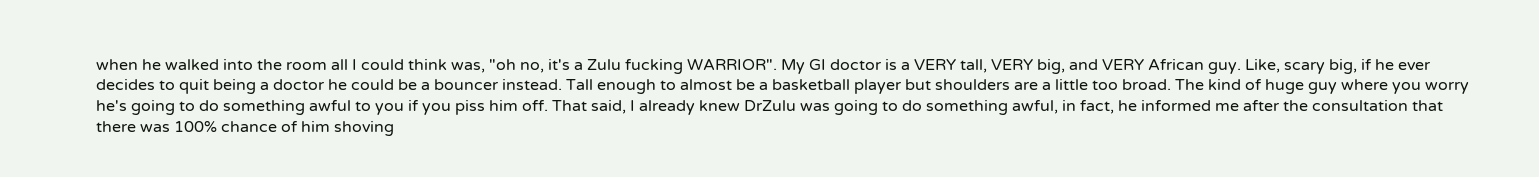when he walked into the room all I could think was, "oh no, it's a Zulu fucking WARRIOR". My GI doctor is a VERY tall, VERY big, and VERY African guy. Like, scary big, if he ever decides to quit being a doctor he could be a bouncer instead. Tall enough to almost be a basketball player but shoulders are a little too broad. The kind of huge guy where you worry he's going to do something awful to you if you piss him off. That said, I already knew DrZulu was going to do something awful, in fact, he informed me after the consultation that there was 100% chance of him shoving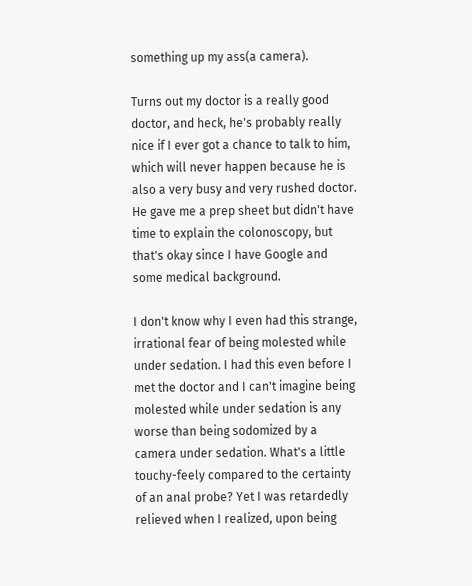something up my ass(a camera).

Turns out my doctor is a really good doctor, and heck, he's probably really nice if I ever got a chance to talk to him, which will never happen because he is also a very busy and very rushed doctor. He gave me a prep sheet but didn't have time to explain the colonoscopy, but that's okay since I have Google and some medical background.

I don't know why I even had this strange, irrational fear of being molested while under sedation. I had this even before I met the doctor and I can't imagine being molested while under sedation is any worse than being sodomized by a camera under sedation. What's a little touchy-feely compared to the certainty of an anal probe? Yet I was retardedly relieved when I realized, upon being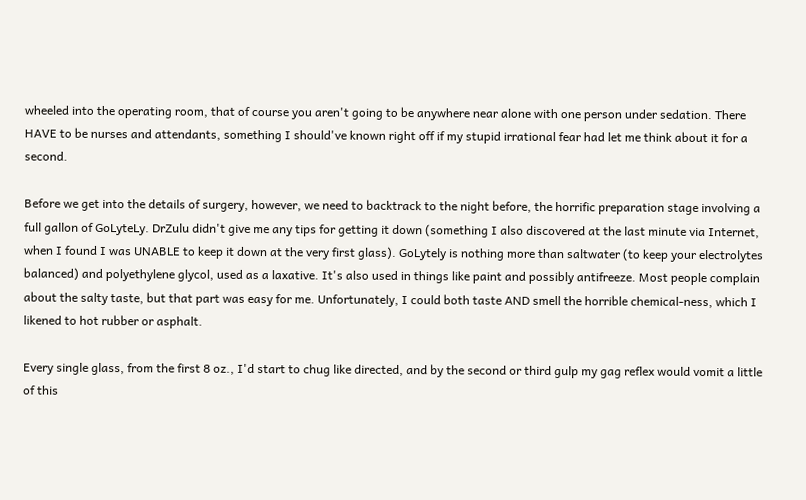wheeled into the operating room, that of course you aren't going to be anywhere near alone with one person under sedation. There HAVE to be nurses and attendants, something I should've known right off if my stupid irrational fear had let me think about it for a second.

Before we get into the details of surgery, however, we need to backtrack to the night before, the horrific preparation stage involving a full gallon of GoLyteLy. DrZulu didn't give me any tips for getting it down (something I also discovered at the last minute via Internet, when I found I was UNABLE to keep it down at the very first glass). GoLytely is nothing more than saltwater (to keep your electrolytes balanced) and polyethylene glycol, used as a laxative. It's also used in things like paint and possibly antifreeze. Most people complain about the salty taste, but that part was easy for me. Unfortunately, I could both taste AND smell the horrible chemical-ness, which I likened to hot rubber or asphalt.

Every single glass, from the first 8 oz., I'd start to chug like directed, and by the second or third gulp my gag reflex would vomit a little of this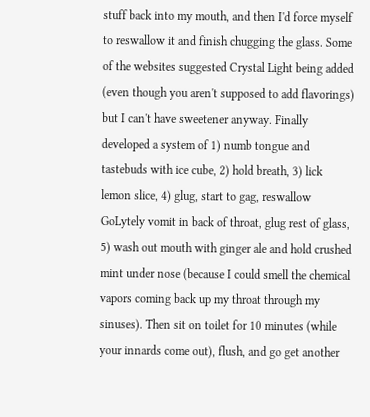stuff back into my mouth, and then I'd force myself to reswallow it and finish chugging the glass. Some of the websites suggested Crystal Light being added (even though you aren't supposed to add flavorings) but I can't have sweetener anyway. Finally developed a system of 1) numb tongue and tastebuds with ice cube, 2) hold breath, 3) lick lemon slice, 4) glug, start to gag, reswallow GoLytely vomit in back of throat, glug rest of glass, 5) wash out mouth with ginger ale and hold crushed mint under nose (because I could smell the chemical vapors coming back up my throat through my sinuses). Then sit on toilet for 10 minutes (while your innards come out), flush, and go get another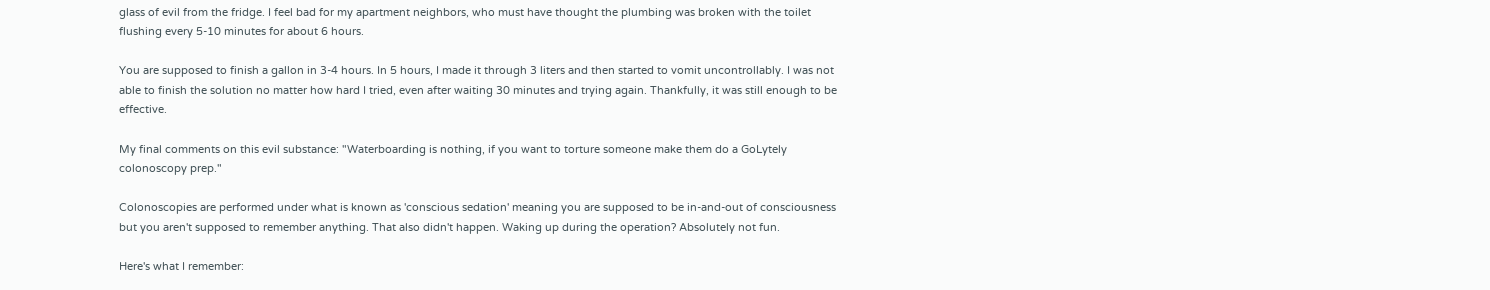glass of evil from the fridge. I feel bad for my apartment neighbors, who must have thought the plumbing was broken with the toilet flushing every 5-10 minutes for about 6 hours.

You are supposed to finish a gallon in 3-4 hours. In 5 hours, I made it through 3 liters and then started to vomit uncontrollably. I was not able to finish the solution no matter how hard I tried, even after waiting 30 minutes and trying again. Thankfully, it was still enough to be effective.

My final comments on this evil substance: "Waterboarding is nothing, if you want to torture someone make them do a GoLytely colonoscopy prep."

Colonoscopies are performed under what is known as 'conscious sedation' meaning you are supposed to be in-and-out of consciousness but you aren't supposed to remember anything. That also didn't happen. Waking up during the operation? Absolutely not fun.

Here's what I remember: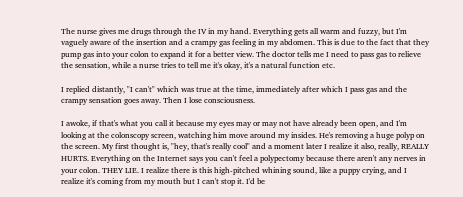The nurse gives me drugs through the IV in my hand. Everything gets all warm and fuzzy, but I'm vaguely aware of the insertion and a crampy gas feeling in my abdomen. This is due to the fact that they pump gas into your colon to expand it for a better view. The doctor tells me I need to pass gas to relieve the sensation, while a nurse tries to tell me it's okay, it's a natural function etc.

I replied distantly, "I can't" which was true at the time, immediately after which I pass gas and the crampy sensation goes away. Then I lose consciousness.

I awoke, if that's what you call it because my eyes may or may not have already been open, and I'm looking at the colonscopy screen, watching him move around my insides. He's removing a huge polyp on the screen. My first thought is, "hey, that's really cool" and a moment later I realize it also, really, REALLY HURTS. Everything on the Internet says you can't feel a polypectomy because there aren't any nerves in your colon. THEY LIE. I realize there is this high-pitched whining sound, like a puppy crying, and I realize it's coming from my mouth but I can't stop it. I'd be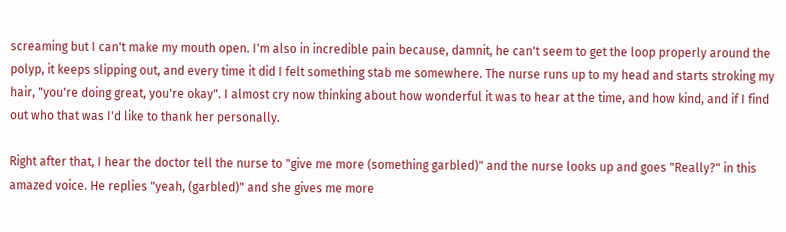screaming but I can't make my mouth open. I'm also in incredible pain because, damnit, he can't seem to get the loop properly around the polyp, it keeps slipping out, and every time it did I felt something stab me somewhere. The nurse runs up to my head and starts stroking my hair, "you're doing great, you're okay". I almost cry now thinking about how wonderful it was to hear at the time, and how kind, and if I find out who that was I'd like to thank her personally.

Right after that, I hear the doctor tell the nurse to "give me more (something garbled)" and the nurse looks up and goes "Really?" in this amazed voice. He replies "yeah, (garbled)" and she gives me more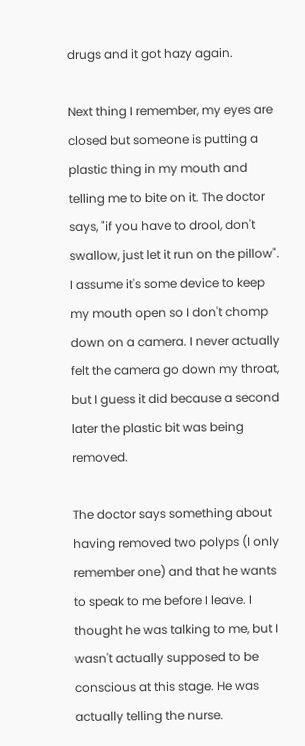drugs and it got hazy again.

Next thing I remember, my eyes are closed but someone is putting a plastic thing in my mouth and telling me to bite on it. The doctor says, "if you have to drool, don't swallow, just let it run on the pillow". I assume it's some device to keep my mouth open so I don't chomp down on a camera. I never actually felt the camera go down my throat, but I guess it did because a second later the plastic bit was being removed.

The doctor says something about having removed two polyps (I only remember one) and that he wants to speak to me before I leave. I thought he was talking to me, but I wasn't actually supposed to be conscious at this stage. He was actually telling the nurse.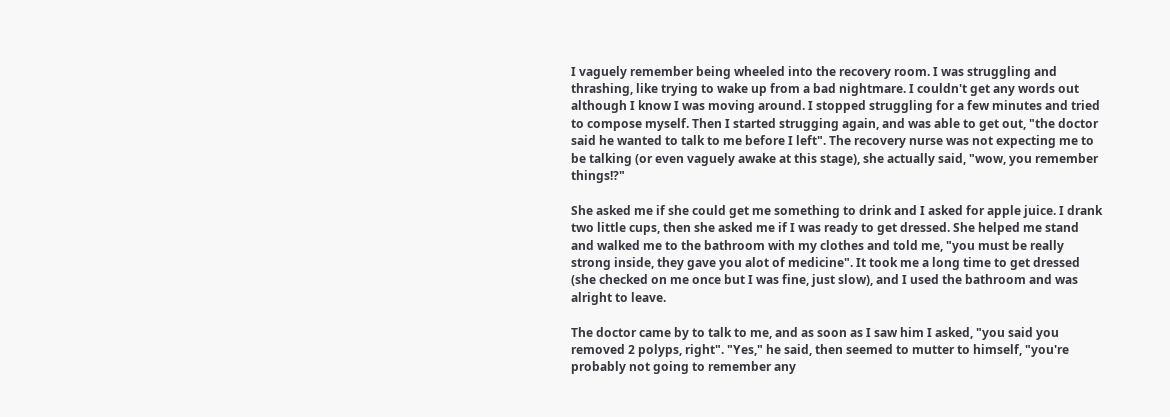I vaguely remember being wheeled into the recovery room. I was struggling and thrashing, like trying to wake up from a bad nightmare. I couldn't get any words out although I know I was moving around. I stopped struggling for a few minutes and tried to compose myself. Then I started strugging again, and was able to get out, "the doctor said he wanted to talk to me before I left". The recovery nurse was not expecting me to be talking (or even vaguely awake at this stage), she actually said, "wow, you remember things!?"

She asked me if she could get me something to drink and I asked for apple juice. I drank two little cups, then she asked me if I was ready to get dressed. She helped me stand and walked me to the bathroom with my clothes and told me, "you must be really strong inside, they gave you alot of medicine". It took me a long time to get dressed (she checked on me once but I was fine, just slow), and I used the bathroom and was alright to leave.

The doctor came by to talk to me, and as soon as I saw him I asked, "you said you removed 2 polyps, right". "Yes," he said, then seemed to mutter to himself, "you're probably not going to remember any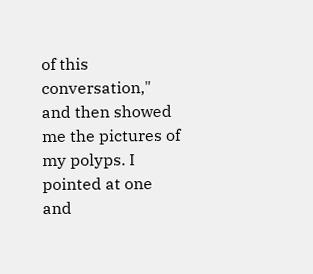of this conversation," and then showed me the pictures of my polyps. I pointed at one and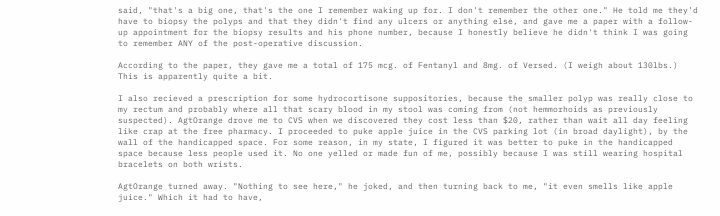said, "that's a big one, that's the one I remember waking up for. I don't remember the other one." He told me they'd have to biopsy the polyps and that they didn't find any ulcers or anything else, and gave me a paper with a follow-up appointment for the biopsy results and his phone number, because I honestly believe he didn't think I was going to remember ANY of the post-operative discussion.

According to the paper, they gave me a total of 175 mcg. of Fentanyl and 8mg. of Versed. (I weigh about 130lbs.) This is apparently quite a bit.

I also recieved a prescription for some hydrocortisone suppositories, because the smaller polyp was really close to my rectum and probably where all that scary blood in my stool was coming from (not hemmorhoids as previously suspected). AgtOrange drove me to CVS when we discovered they cost less than $20, rather than wait all day feeling like crap at the free pharmacy. I proceeded to puke apple juice in the CVS parking lot (in broad daylight), by the wall of the handicapped space. For some reason, in my state, I figured it was better to puke in the handicapped space because less people used it. No one yelled or made fun of me, possibly because I was still wearing hospital bracelets on both wrists.

AgtOrange turned away. "Nothing to see here," he joked, and then turning back to me, "it even smells like apple juice." Which it had to have,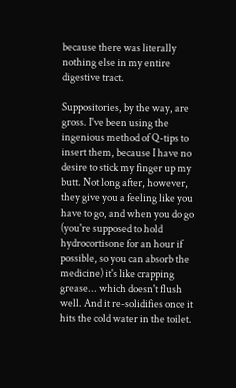because there was literally nothing else in my entire digestive tract.

Suppositories, by the way, are gross. I've been using the ingenious method of Q-tips to insert them, because I have no desire to stick my finger up my butt. Not long after, however, they give you a feeling like you have to go, and when you do go (you're supposed to hold hydrocortisone for an hour if possible, so you can absorb the medicine) it's like crapping grease... which doesn't flush well. And it re-solidifies once it hits the cold water in the toilet.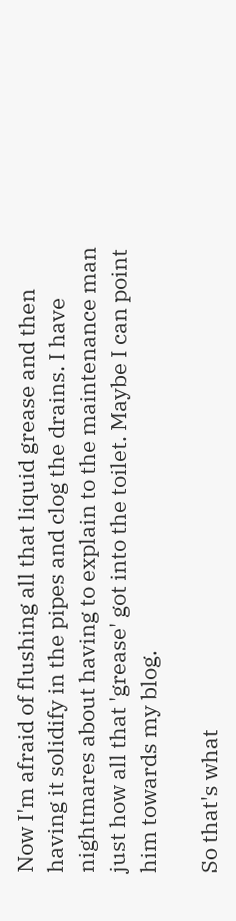Now I'm afraid of flushing all that liquid grease and then having it solidify in the pipes and clog the drains. I have nightmares about having to explain to the maintenance man just how all that 'grease' got into the toilet. Maybe I can point him towards my blog.

So that's what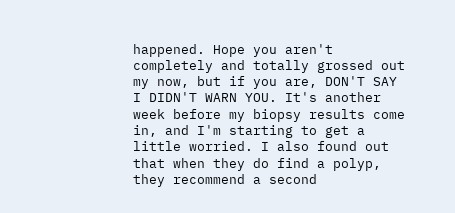happened. Hope you aren't completely and totally grossed out my now, but if you are, DON'T SAY I DIDN'T WARN YOU. It's another week before my biopsy results come in, and I'm starting to get a little worried. I also found out that when they do find a polyp, they recommend a second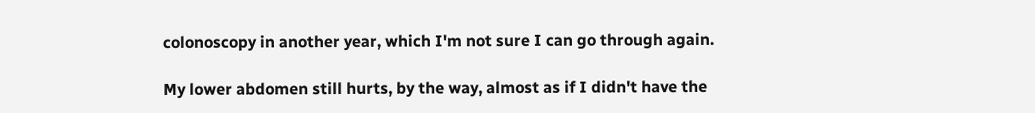colonoscopy in another year, which I'm not sure I can go through again.

My lower abdomen still hurts, by the way, almost as if I didn't have the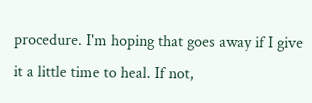procedure. I'm hoping that goes away if I give it a little time to heal. If not,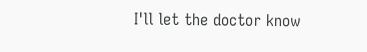I'll let the doctor know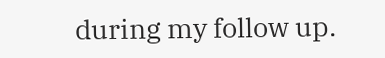during my follow up.